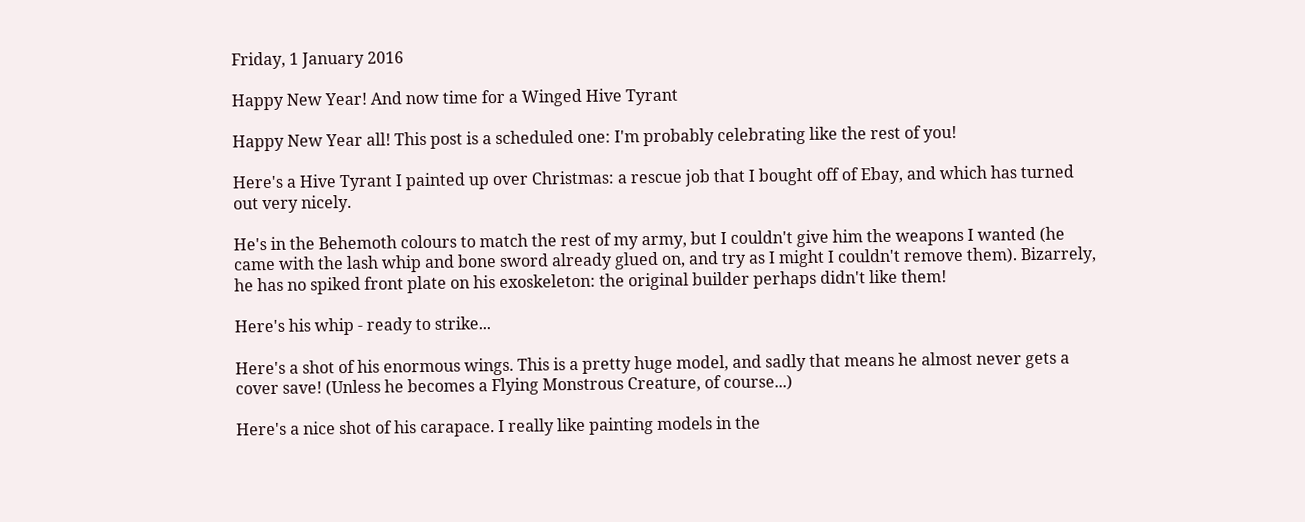Friday, 1 January 2016

Happy New Year! And now time for a Winged Hive Tyrant

Happy New Year all! This post is a scheduled one: I'm probably celebrating like the rest of you!

Here's a Hive Tyrant I painted up over Christmas: a rescue job that I bought off of Ebay, and which has turned out very nicely.

He's in the Behemoth colours to match the rest of my army, but I couldn't give him the weapons I wanted (he came with the lash whip and bone sword already glued on, and try as I might I couldn't remove them). Bizarrely, he has no spiked front plate on his exoskeleton: the original builder perhaps didn't like them!

Here's his whip - ready to strike...

Here's a shot of his enormous wings. This is a pretty huge model, and sadly that means he almost never gets a cover save! (Unless he becomes a Flying Monstrous Creature, of course...)

Here's a nice shot of his carapace. I really like painting models in the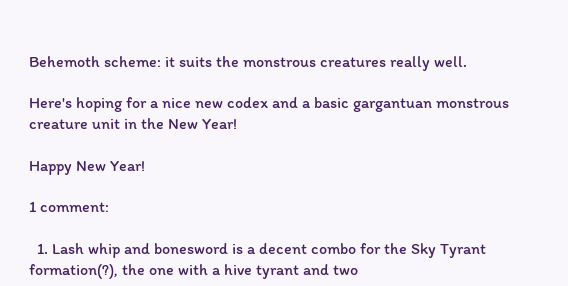Behemoth scheme: it suits the monstrous creatures really well.

Here's hoping for a nice new codex and a basic gargantuan monstrous creature unit in the New Year!

Happy New Year!

1 comment:

  1. Lash whip and bonesword is a decent combo for the Sky Tyrant formation(?), the one with a hive tyrant and two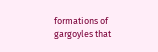formations of gargoyles that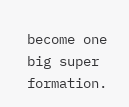become one big super formation.